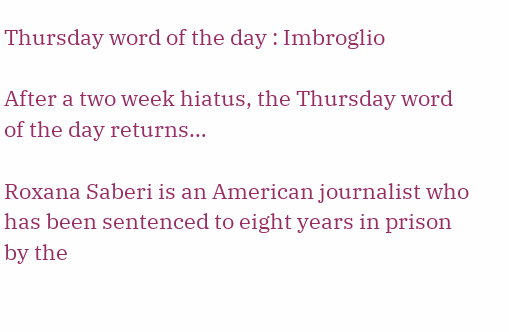Thursday word of the day : Imbroglio

After a two week hiatus, the Thursday word of the day returns…

Roxana Saberi is an American journalist who has been sentenced to eight years in prison by the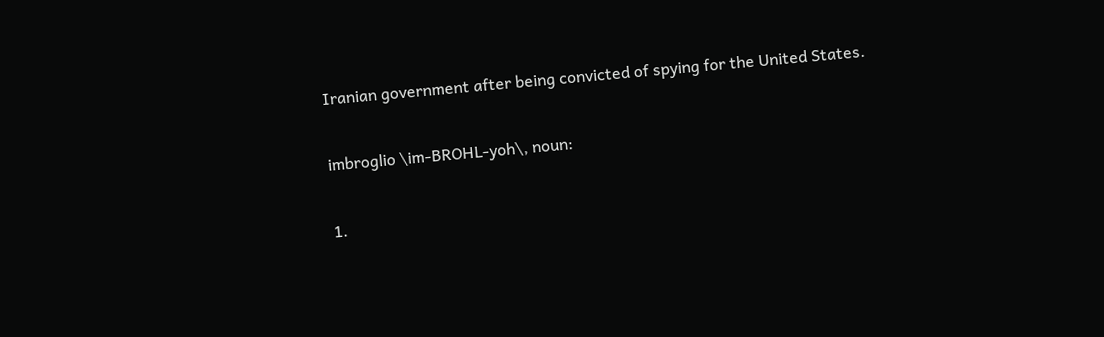Iranian government after being convicted of spying for the United States.

imbroglio \im-BROHL-yoh\, noun:

1.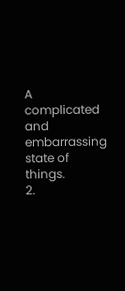A complicated and embarrassing state of things.
2.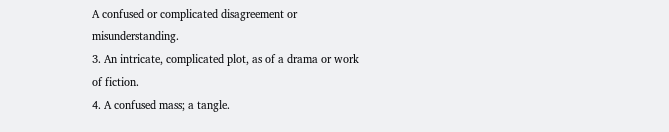A confused or complicated disagreement or misunderstanding.
3. An intricate, complicated plot, as of a drama or work of fiction.
4. A confused mass; a tangle.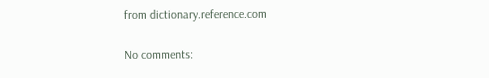from dictionary.reference.com

No comments: